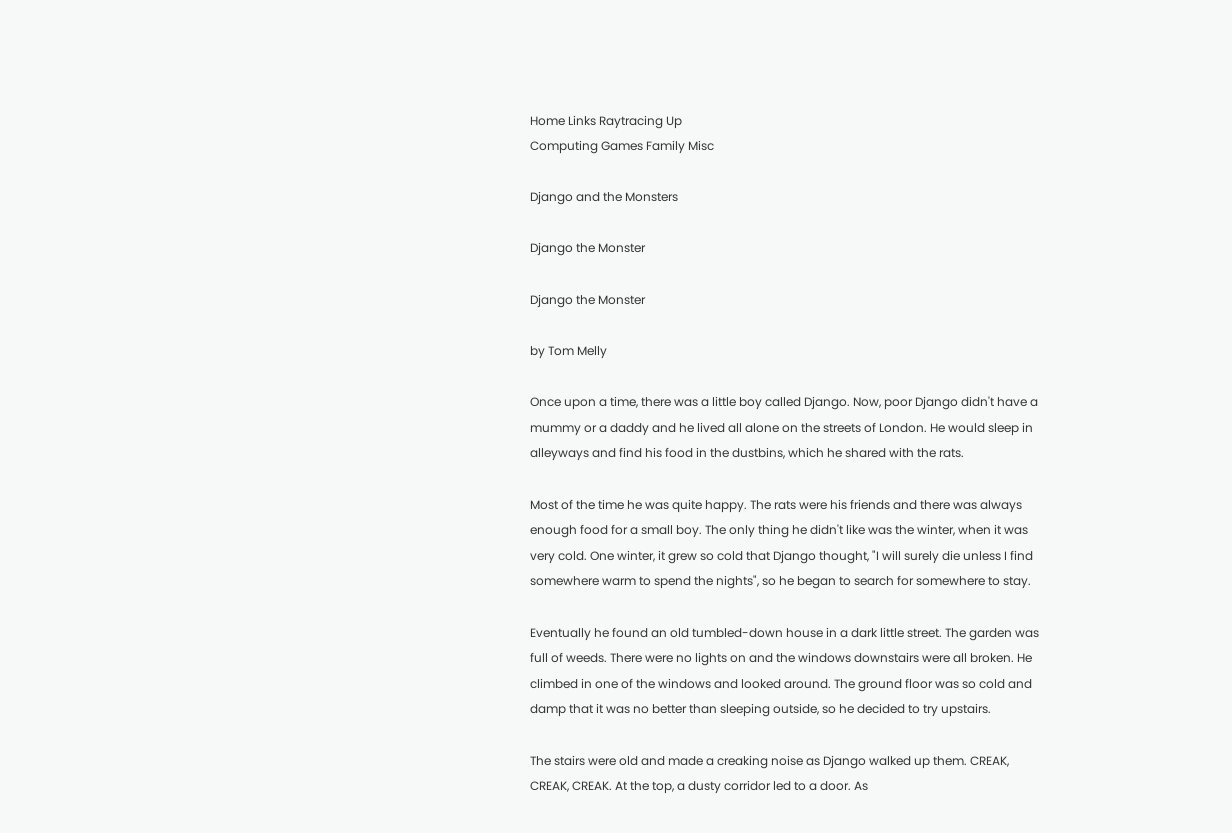Home Links Raytracing Up
Computing Games Family Misc

Django and the Monsters

Django the Monster

Django the Monster

by Tom Melly

Once upon a time, there was a little boy called Django. Now, poor Django didn't have a mummy or a daddy and he lived all alone on the streets of London. He would sleep in alleyways and find his food in the dustbins, which he shared with the rats.

Most of the time he was quite happy. The rats were his friends and there was always enough food for a small boy. The only thing he didn't like was the winter, when it was very cold. One winter, it grew so cold that Django thought, "I will surely die unless I find somewhere warm to spend the nights", so he began to search for somewhere to stay.

Eventually he found an old tumbled-down house in a dark little street. The garden was full of weeds. There were no lights on and the windows downstairs were all broken. He climbed in one of the windows and looked around. The ground floor was so cold and damp that it was no better than sleeping outside, so he decided to try upstairs.

The stairs were old and made a creaking noise as Django walked up them. CREAK, CREAK, CREAK. At the top, a dusty corridor led to a door. As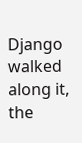Django walked along it, the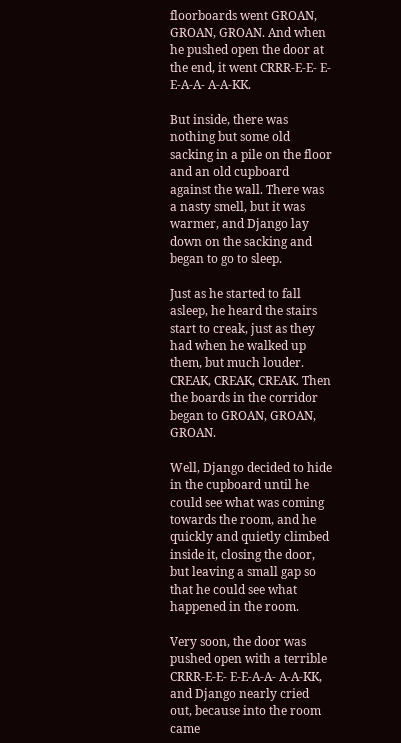floorboards went GROAN, GROAN, GROAN. And when he pushed open the door at the end, it went CRRR-E-E- E-E-A-A- A-A-KK.

But inside, there was nothing but some old sacking in a pile on the floor and an old cupboard against the wall. There was a nasty smell, but it was warmer, and Django lay down on the sacking and began to go to sleep.

Just as he started to fall asleep, he heard the stairs start to creak, just as they had when he walked up them, but much louder. CREAK, CREAK, CREAK. Then the boards in the corridor began to GROAN, GROAN, GROAN.

Well, Django decided to hide in the cupboard until he could see what was coming towards the room, and he quickly and quietly climbed inside it, closing the door, but leaving a small gap so that he could see what happened in the room.

Very soon, the door was pushed open with a terrible CRRR-E-E- E-E-A-A- A-A-KK, and Django nearly cried out, because into the room came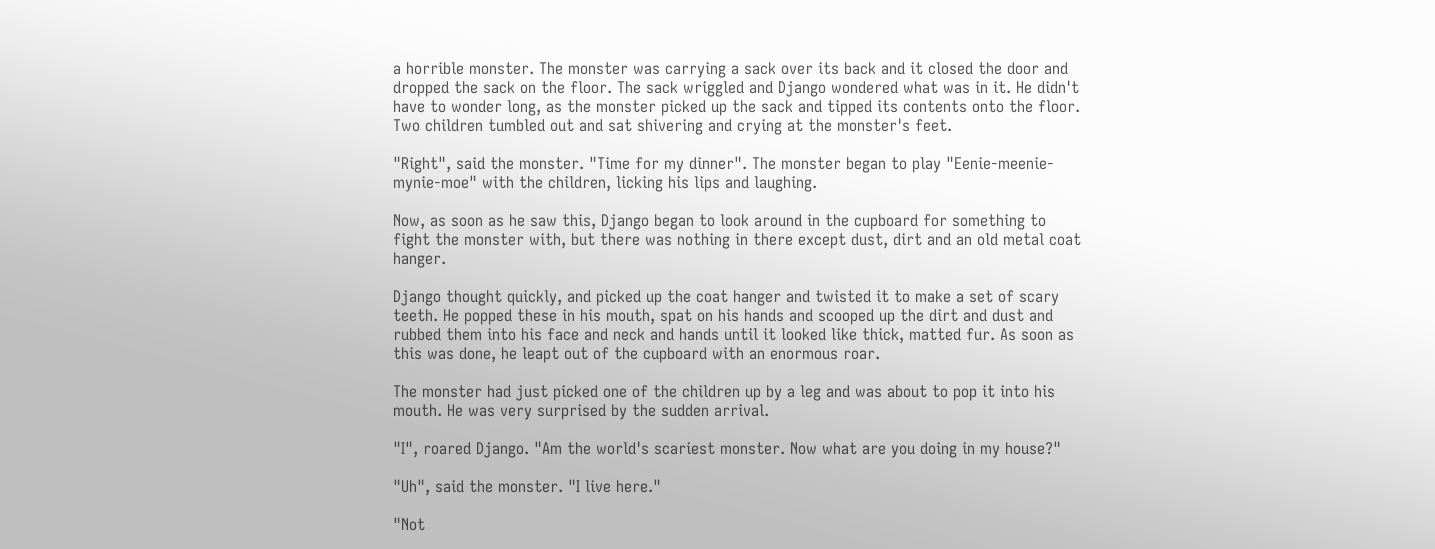a horrible monster. The monster was carrying a sack over its back and it closed the door and dropped the sack on the floor. The sack wriggled and Django wondered what was in it. He didn't have to wonder long, as the monster picked up the sack and tipped its contents onto the floor. Two children tumbled out and sat shivering and crying at the monster's feet.

"Right", said the monster. "Time for my dinner". The monster began to play "Eenie-meenie-mynie-moe" with the children, licking his lips and laughing.

Now, as soon as he saw this, Django began to look around in the cupboard for something to fight the monster with, but there was nothing in there except dust, dirt and an old metal coat hanger.

Django thought quickly, and picked up the coat hanger and twisted it to make a set of scary teeth. He popped these in his mouth, spat on his hands and scooped up the dirt and dust and rubbed them into his face and neck and hands until it looked like thick, matted fur. As soon as this was done, he leapt out of the cupboard with an enormous roar.

The monster had just picked one of the children up by a leg and was about to pop it into his mouth. He was very surprised by the sudden arrival.

"I", roared Django. "Am the world's scariest monster. Now what are you doing in my house?"

"Uh", said the monster. "I live here."

"Not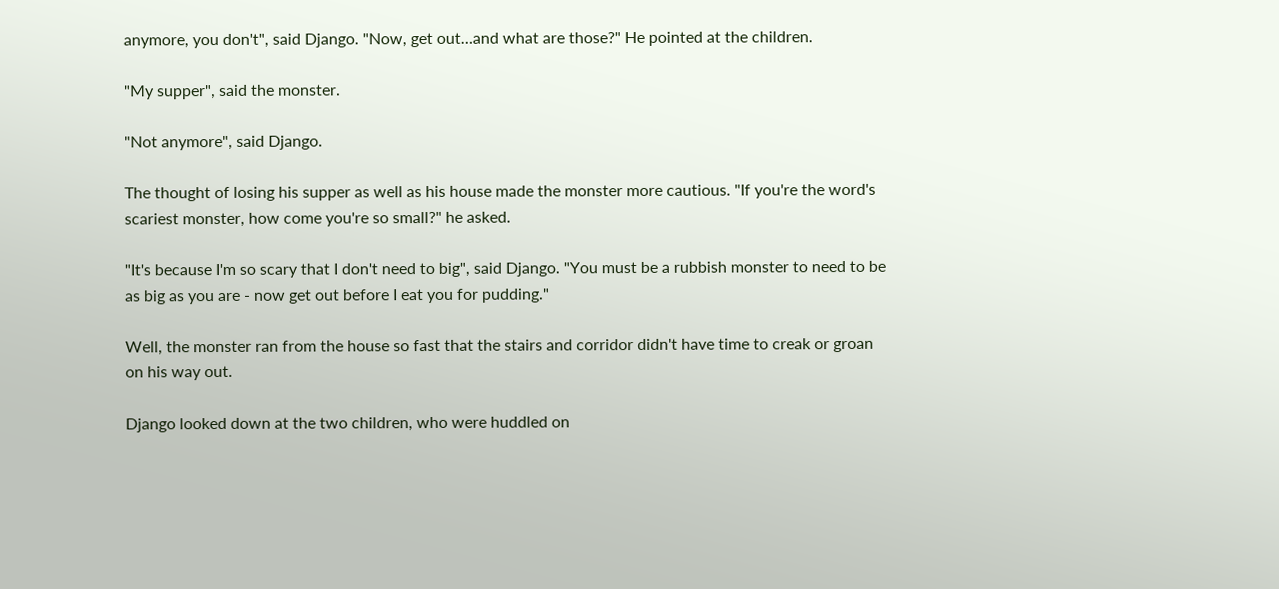anymore, you don't", said Django. "Now, get out…and what are those?" He pointed at the children.

"My supper", said the monster.

"Not anymore", said Django.

The thought of losing his supper as well as his house made the monster more cautious. "If you're the word's scariest monster, how come you're so small?" he asked.

"It's because I'm so scary that I don't need to big", said Django. "You must be a rubbish monster to need to be as big as you are - now get out before I eat you for pudding."

Well, the monster ran from the house so fast that the stairs and corridor didn't have time to creak or groan on his way out.

Django looked down at the two children, who were huddled on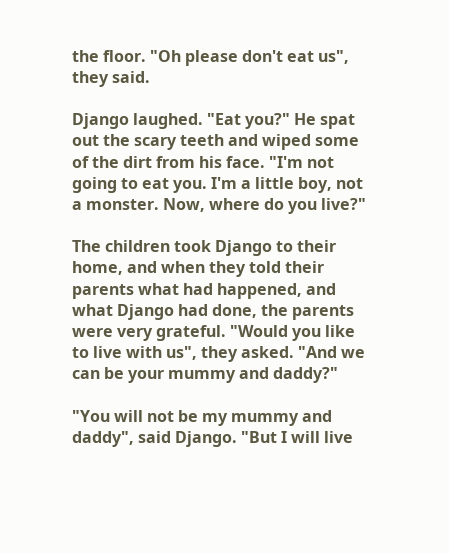the floor. "Oh please don't eat us", they said.

Django laughed. "Eat you?" He spat out the scary teeth and wiped some of the dirt from his face. "I'm not going to eat you. I'm a little boy, not a monster. Now, where do you live?"

The children took Django to their home, and when they told their parents what had happened, and what Django had done, the parents were very grateful. "Would you like to live with us", they asked. "And we can be your mummy and daddy?"

"You will not be my mummy and daddy", said Django. "But I will live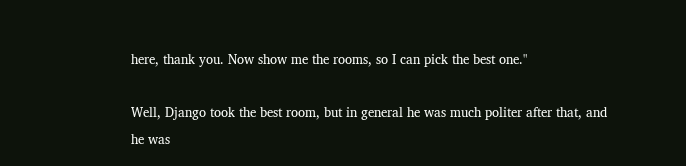here, thank you. Now show me the rooms, so I can pick the best one."

Well, Django took the best room, but in general he was much politer after that, and he was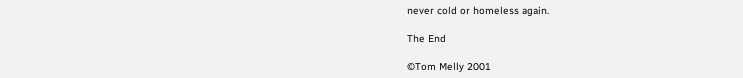never cold or homeless again.

The End

©Tom Melly 2001